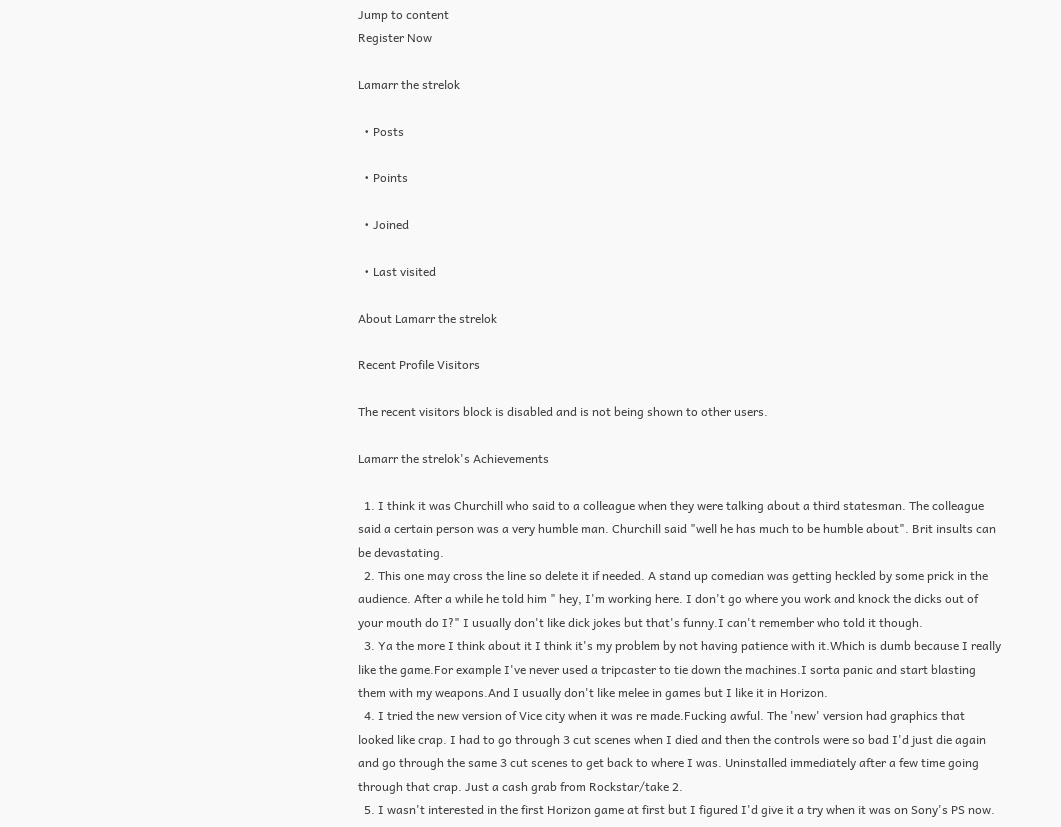Jump to content
Register Now

Lamarr the strelok

  • Posts

  • Points

  • Joined

  • Last visited

About Lamarr the strelok

Recent Profile Visitors

The recent visitors block is disabled and is not being shown to other users.

Lamarr the strelok's Achievements

  1. I think it was Churchill who said to a colleague when they were talking about a third statesman. The colleague said a certain person was a very humble man. Churchill said "well he has much to be humble about". Brit insults can be devastating.
  2. This one may cross the line so delete it if needed. A stand up comedian was getting heckled by some prick in the audience. After a while he told him " hey, I'm working here. I don't go where you work and knock the dicks out of your mouth do I?" I usually don't like dick jokes but that's funny.I can't remember who told it though.
  3. Ya the more I think about it I think it's my problem by not having patience with it.Which is dumb because I really like the game.For example I've never used a tripcaster to tie down the machines.I sorta panic and start blasting them with my weapons.And I usually don't like melee in games but I like it in Horizon.
  4. I tried the new version of Vice city when it was re made.Fucking awful. The 'new' version had graphics that looked like crap. I had to go through 3 cut scenes when I died and then the controls were so bad I'd just die again and go through the same 3 cut scenes to get back to where I was. Uninstalled immediately after a few time going through that crap. Just a cash grab from Rockstar/take 2.
  5. I wasn't interested in the first Horizon game at first but I figured I'd give it a try when it was on Sony's PS now.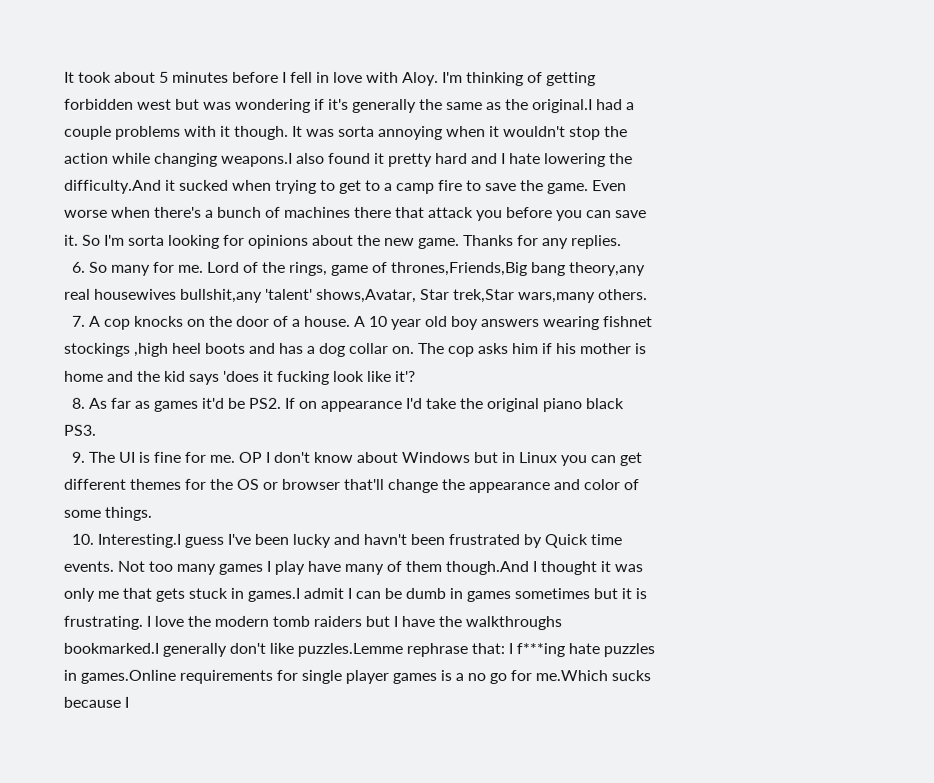It took about 5 minutes before I fell in love with Aloy. I'm thinking of getting forbidden west but was wondering if it's generally the same as the original.I had a couple problems with it though. It was sorta annoying when it wouldn't stop the action while changing weapons.I also found it pretty hard and I hate lowering the difficulty.And it sucked when trying to get to a camp fire to save the game. Even worse when there's a bunch of machines there that attack you before you can save it. So I'm sorta looking for opinions about the new game. Thanks for any replies.
  6. So many for me. Lord of the rings, game of thrones,Friends,Big bang theory,any real housewives bullshit,any 'talent' shows,Avatar, Star trek,Star wars,many others.
  7. A cop knocks on the door of a house. A 10 year old boy answers wearing fishnet stockings ,high heel boots and has a dog collar on. The cop asks him if his mother is home and the kid says 'does it fucking look like it'?
  8. As far as games it'd be PS2. If on appearance I'd take the original piano black PS3.
  9. The UI is fine for me. OP I don't know about Windows but in Linux you can get different themes for the OS or browser that'll change the appearance and color of some things.
  10. Interesting.I guess I've been lucky and havn't been frustrated by Quick time events. Not too many games I play have many of them though.And I thought it was only me that gets stuck in games.I admit I can be dumb in games sometimes but it is frustrating. I love the modern tomb raiders but I have the walkthroughs bookmarked.I generally don't like puzzles.Lemme rephrase that: I f***ing hate puzzles in games.Online requirements for single player games is a no go for me.Which sucks because I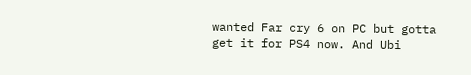wanted Far cry 6 on PC but gotta get it for PS4 now. And Ubi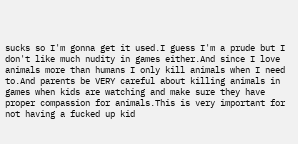sucks so I'm gonna get it used.I guess I'm a prude but I don't like much nudity in games either.And since I love animals more than humans I only kill animals when I need to.And parents be VERY careful about killing animals in games when kids are watching and make sure they have proper compassion for animals.This is very important for not having a fucked up kid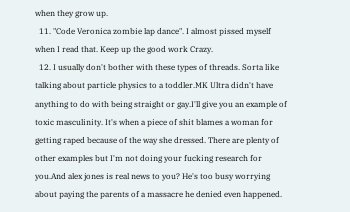when they grow up.
  11. "Code Veronica zombie lap dance". I almost pissed myself when I read that. Keep up the good work Crazy.
  12. I usually don't bother with these types of threads. Sorta like talking about particle physics to a toddler.MK Ultra didn't have anything to do with being straight or gay.I'll give you an example of toxic masculinity. It's when a piece of shit blames a woman for getting raped because of the way she dressed. There are plenty of other examples but I'm not doing your fucking research for you.And alex jones is real news to you? He's too busy worrying about paying the parents of a massacre he denied even happened.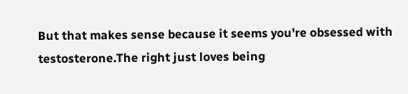But that makes sense because it seems you're obsessed with testosterone.The right just loves being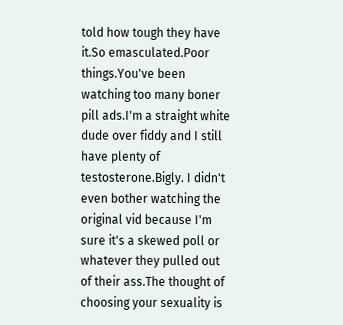told how tough they have it.So emasculated.Poor things.You've been watching too many boner pill ads.I'm a straight white dude over fiddy and I still have plenty of testosterone.Bigly. I didn't even bother watching the original vid because I'm sure it's a skewed poll or whatever they pulled out of their ass.The thought of choosing your sexuality is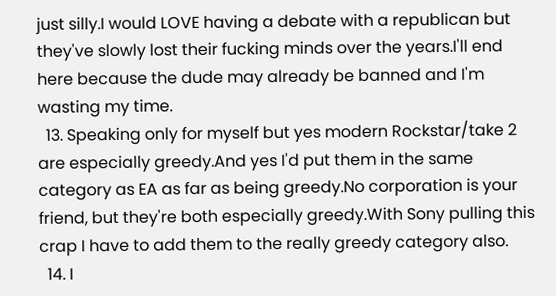just silly.I would LOVE having a debate with a republican but they've slowly lost their fucking minds over the years.I'll end here because the dude may already be banned and I'm wasting my time.
  13. Speaking only for myself but yes modern Rockstar/take 2 are especially greedy.And yes I'd put them in the same category as EA as far as being greedy.No corporation is your friend, but they're both especially greedy.With Sony pulling this crap I have to add them to the really greedy category also.
  14. I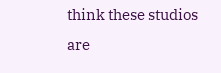think these studios are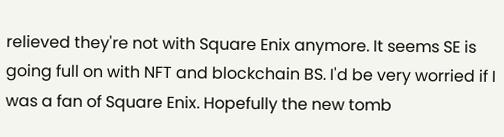relieved they're not with Square Enix anymore. It seems SE is going full on with NFT and blockchain BS. I'd be very worried if I was a fan of Square Enix. Hopefully the new tomb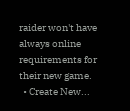raider won't have always online requirements for their new game.
  • Create New...